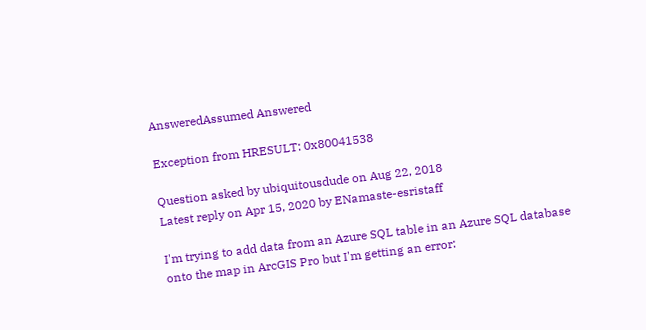AnsweredAssumed Answered

Exception from HRESULT: 0x80041538

Question asked by ubiquitousdude on Aug 22, 2018
Latest reply on Apr 15, 2020 by ENamaste-esristaff

I'm trying to add data from an Azure SQL table in an Azure SQL database onto the map in ArcGIS Pro but I'm getting an error: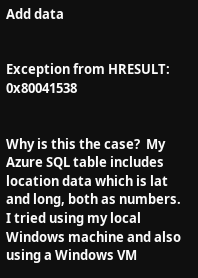Add data


Exception from HRESULT: 0x80041538


Why is this the case?  My Azure SQL table includes location data which is lat and long, both as numbers.  I tried using my local Windows machine and also using a Windows VM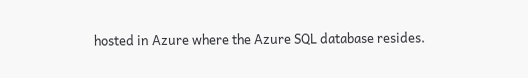hosted in Azure where the Azure SQL database resides.